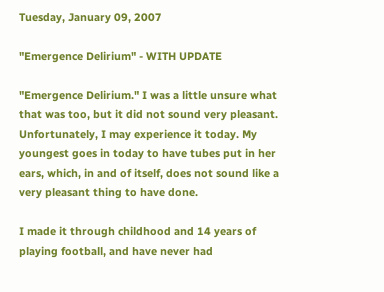Tuesday, January 09, 2007

"Emergence Delirium" - WITH UPDATE

"Emergence Delirium." I was a little unsure what that was too, but it did not sound very pleasant. Unfortunately, I may experience it today. My youngest goes in today to have tubes put in her ears, which, in and of itself, does not sound like a very pleasant thing to have done.

I made it through childhood and 14 years of playing football, and have never had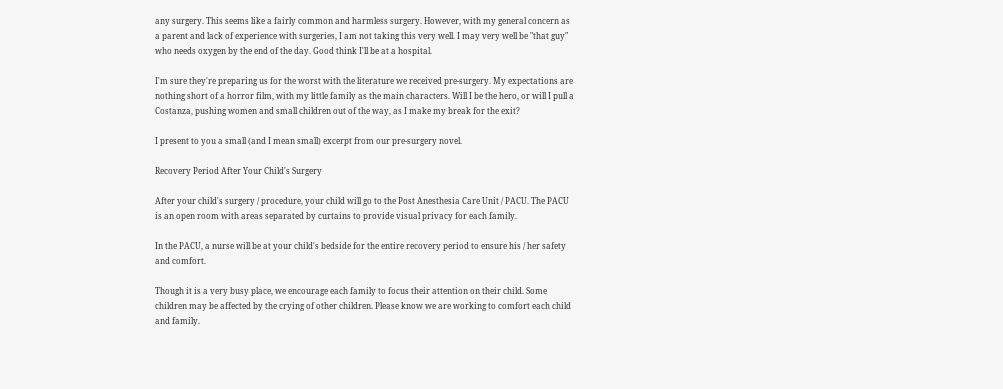any surgery. This seems like a fairly common and harmless surgery. However, with my general concern as a parent and lack of experience with surgeries, I am not taking this very well. I may very well be "that guy" who needs oxygen by the end of the day. Good think I'll be at a hospital.

I'm sure they're preparing us for the worst with the literature we received pre-surgery. My expectations are nothing short of a horror film, with my little family as the main characters. Will I be the hero, or will I pull a Costanza, pushing women and small children out of the way, as I make my break for the exit?

I present to you a small (and I mean small) excerpt from our pre-surgery novel.

Recovery Period After Your Child's Surgery

After your child's surgery / procedure, your child will go to the Post Anesthesia Care Unit / PACU. The PACU is an open room with areas separated by curtains to provide visual privacy for each family.

In the PACU, a nurse will be at your child's bedside for the entire recovery period to ensure his / her safety and comfort.

Though it is a very busy place, we encourage each family to focus their attention on their child. Some children may be affected by the crying of other children. Please know we are working to comfort each child and family.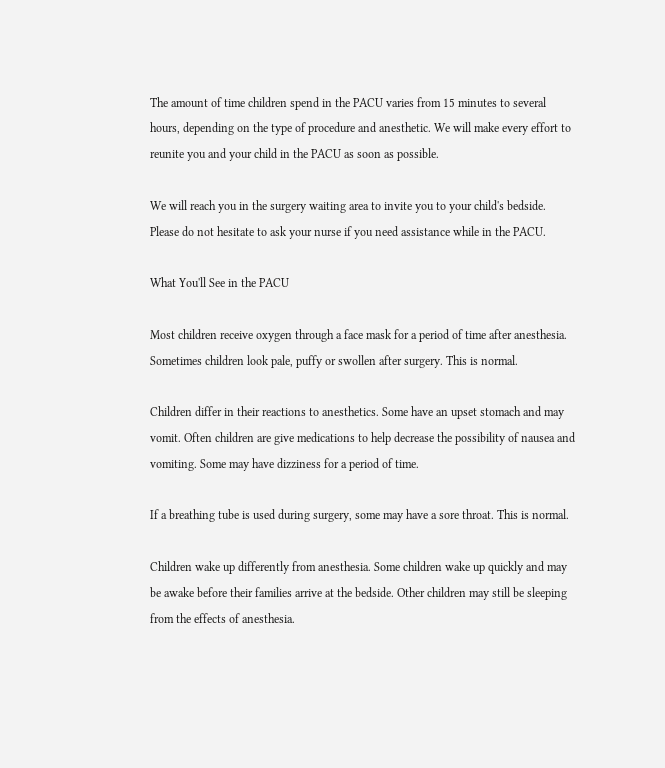The amount of time children spend in the PACU varies from 15 minutes to several hours, depending on the type of procedure and anesthetic. We will make every effort to reunite you and your child in the PACU as soon as possible.

We will reach you in the surgery waiting area to invite you to your child's bedside. Please do not hesitate to ask your nurse if you need assistance while in the PACU.

What You'll See in the PACU

Most children receive oxygen through a face mask for a period of time after anesthesia. Sometimes children look pale, puffy or swollen after surgery. This is normal.

Children differ in their reactions to anesthetics. Some have an upset stomach and may vomit. Often children are give medications to help decrease the possibility of nausea and vomiting. Some may have dizziness for a period of time.

If a breathing tube is used during surgery, some may have a sore throat. This is normal.

Children wake up differently from anesthesia. Some children wake up quickly and may be awake before their families arrive at the bedside. Other children may still be sleeping from the effects of anesthesia.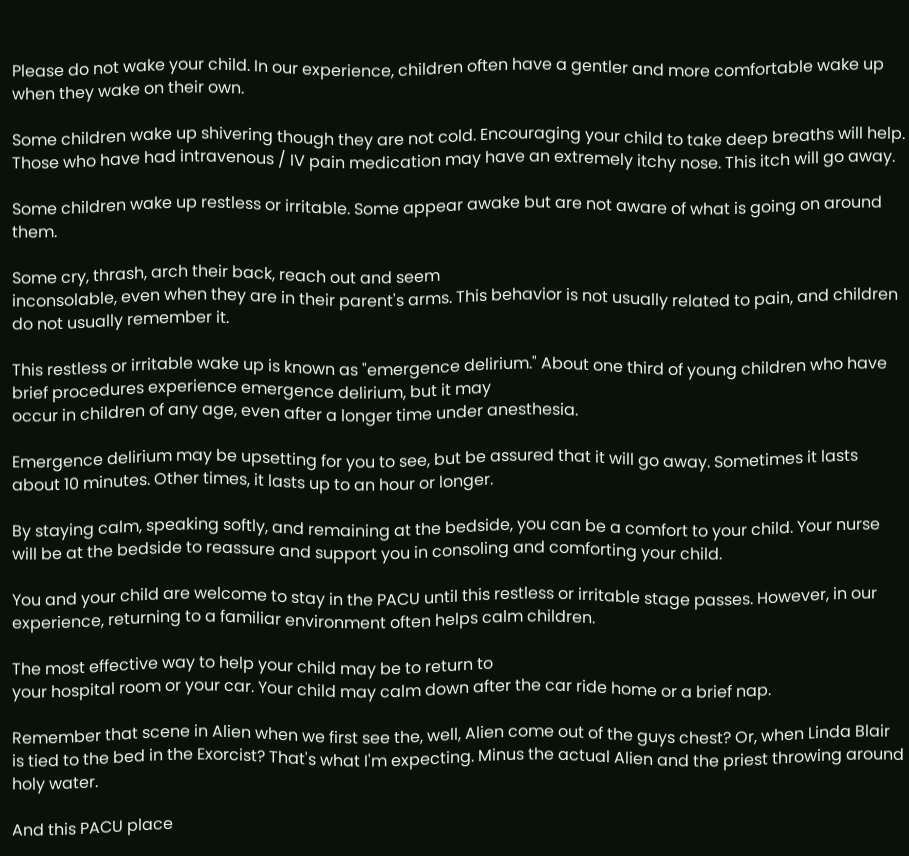Please do not wake your child. In our experience, children often have a gentler and more comfortable wake up when they wake on their own.

Some children wake up shivering though they are not cold. Encouraging your child to take deep breaths will help. Those who have had intravenous / IV pain medication may have an extremely itchy nose. This itch will go away.

Some children wake up restless or irritable. Some appear awake but are not aware of what is going on around them.

Some cry, thrash, arch their back, reach out and seem
inconsolable, even when they are in their parent's arms. This behavior is not usually related to pain, and children do not usually remember it.

This restless or irritable wake up is known as "emergence delirium." About one third of young children who have brief procedures experience emergence delirium, but it may
occur in children of any age, even after a longer time under anesthesia.

Emergence delirium may be upsetting for you to see, but be assured that it will go away. Sometimes it lasts about 10 minutes. Other times, it lasts up to an hour or longer.

By staying calm, speaking softly, and remaining at the bedside, you can be a comfort to your child. Your nurse will be at the bedside to reassure and support you in consoling and comforting your child.

You and your child are welcome to stay in the PACU until this restless or irritable stage passes. However, in our experience, returning to a familiar environment often helps calm children.

The most effective way to help your child may be to return to
your hospital room or your car. Your child may calm down after the car ride home or a brief nap.

Remember that scene in Alien when we first see the, well, Alien come out of the guys chest? Or, when Linda Blair is tied to the bed in the Exorcist? That's what I'm expecting. Minus the actual Alien and the priest throwing around holy water.

And this PACU place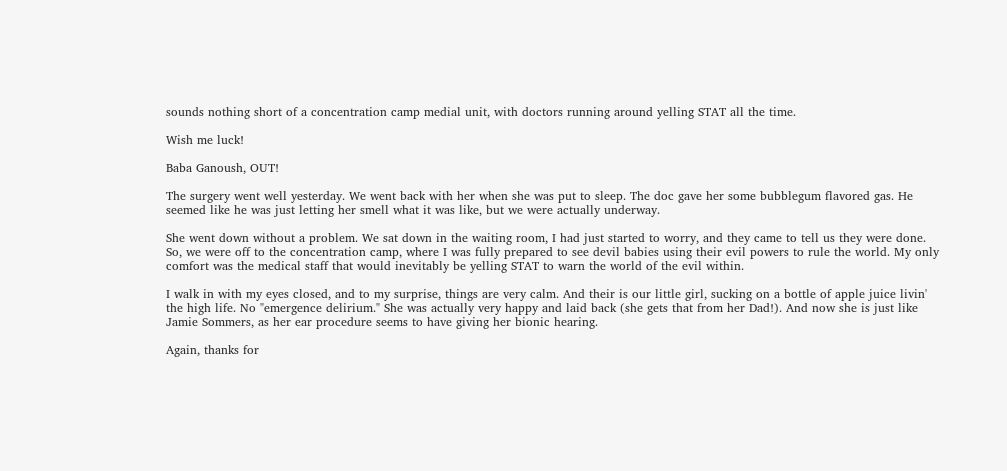sounds nothing short of a concentration camp medial unit, with doctors running around yelling STAT all the time.

Wish me luck!

Baba Ganoush, OUT!

The surgery went well yesterday. We went back with her when she was put to sleep. The doc gave her some bubblegum flavored gas. He seemed like he was just letting her smell what it was like, but we were actually underway.

She went down without a problem. We sat down in the waiting room, I had just started to worry, and they came to tell us they were done. So, we were off to the concentration camp, where I was fully prepared to see devil babies using their evil powers to rule the world. My only comfort was the medical staff that would inevitably be yelling STAT to warn the world of the evil within.

I walk in with my eyes closed, and to my surprise, things are very calm. And their is our little girl, sucking on a bottle of apple juice livin' the high life. No "emergence delirium." She was actually very happy and laid back (she gets that from her Dad!). And now she is just like Jamie Sommers, as her ear procedure seems to have giving her bionic hearing.

Again, thanks for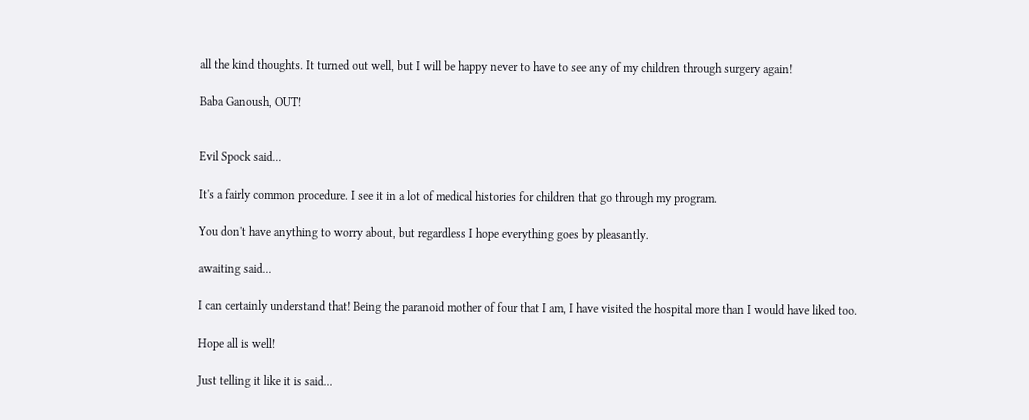all the kind thoughts. It turned out well, but I will be happy never to have to see any of my children through surgery again!

Baba Ganoush, OUT!


Evil Spock said...

It's a fairly common procedure. I see it in a lot of medical histories for children that go through my program.

You don't have anything to worry about, but regardless I hope everything goes by pleasantly.

awaiting said...

I can certainly understand that! Being the paranoid mother of four that I am, I have visited the hospital more than I would have liked too.

Hope all is well!

Just telling it like it is said...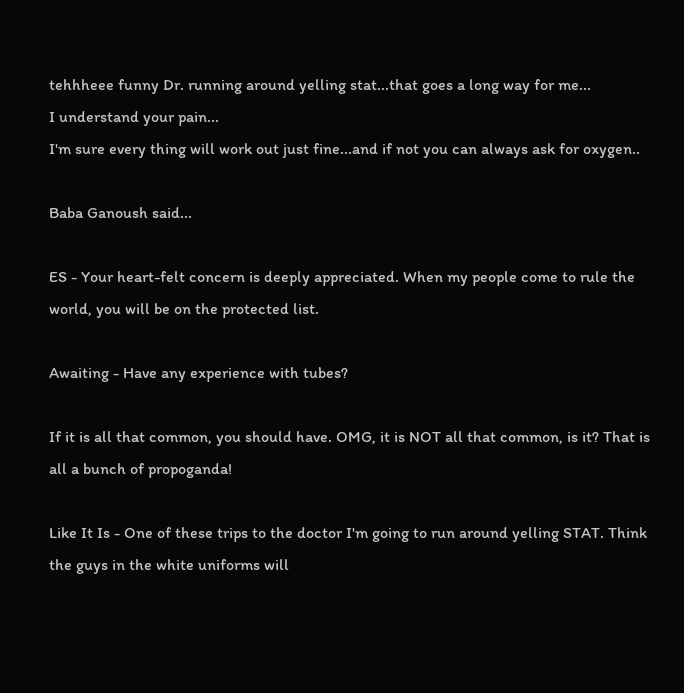tehhheee funny Dr. running around yelling stat...that goes a long way for me...
I understand your pain...
I'm sure every thing will work out just fine...and if not you can always ask for oxygen..

Baba Ganoush said...

ES - Your heart-felt concern is deeply appreciated. When my people come to rule the world, you will be on the protected list.

Awaiting - Have any experience with tubes?

If it is all that common, you should have. OMG, it is NOT all that common, is it? That is all a bunch of propoganda!

Like It Is - One of these trips to the doctor I'm going to run around yelling STAT. Think the guys in the white uniforms will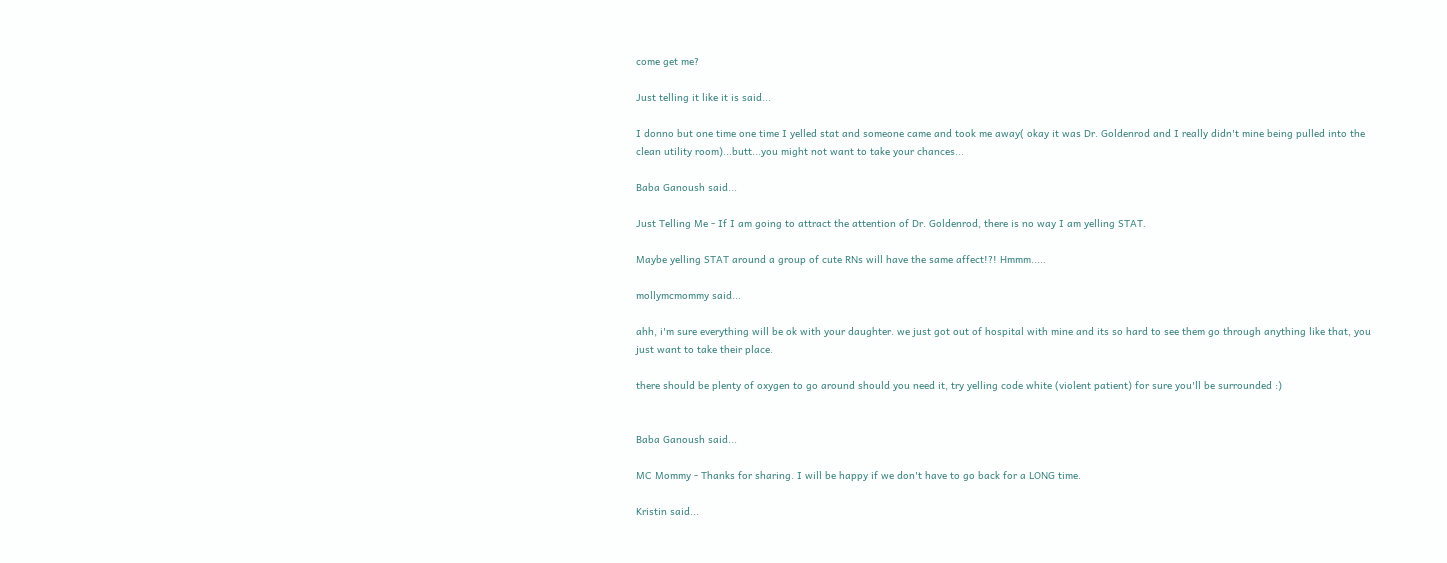come get me?

Just telling it like it is said...

I donno but one time one time I yelled stat and someone came and took me away( okay it was Dr. Goldenrod and I really didn't mine being pulled into the clean utility room)...butt...you might not want to take your chances...

Baba Ganoush said...

Just Telling Me - If I am going to attract the attention of Dr. Goldenrod, there is no way I am yelling STAT.

Maybe yelling STAT around a group of cute RNs will have the same affect!?! Hmmm.....

mollymcmommy said...

ahh, i'm sure everything will be ok with your daughter. we just got out of hospital with mine and its so hard to see them go through anything like that, you just want to take their place.

there should be plenty of oxygen to go around should you need it, try yelling code white (violent patient) for sure you'll be surrounded :)


Baba Ganoush said...

MC Mommy - Thanks for sharing. I will be happy if we don't have to go back for a LONG time.

Kristin said...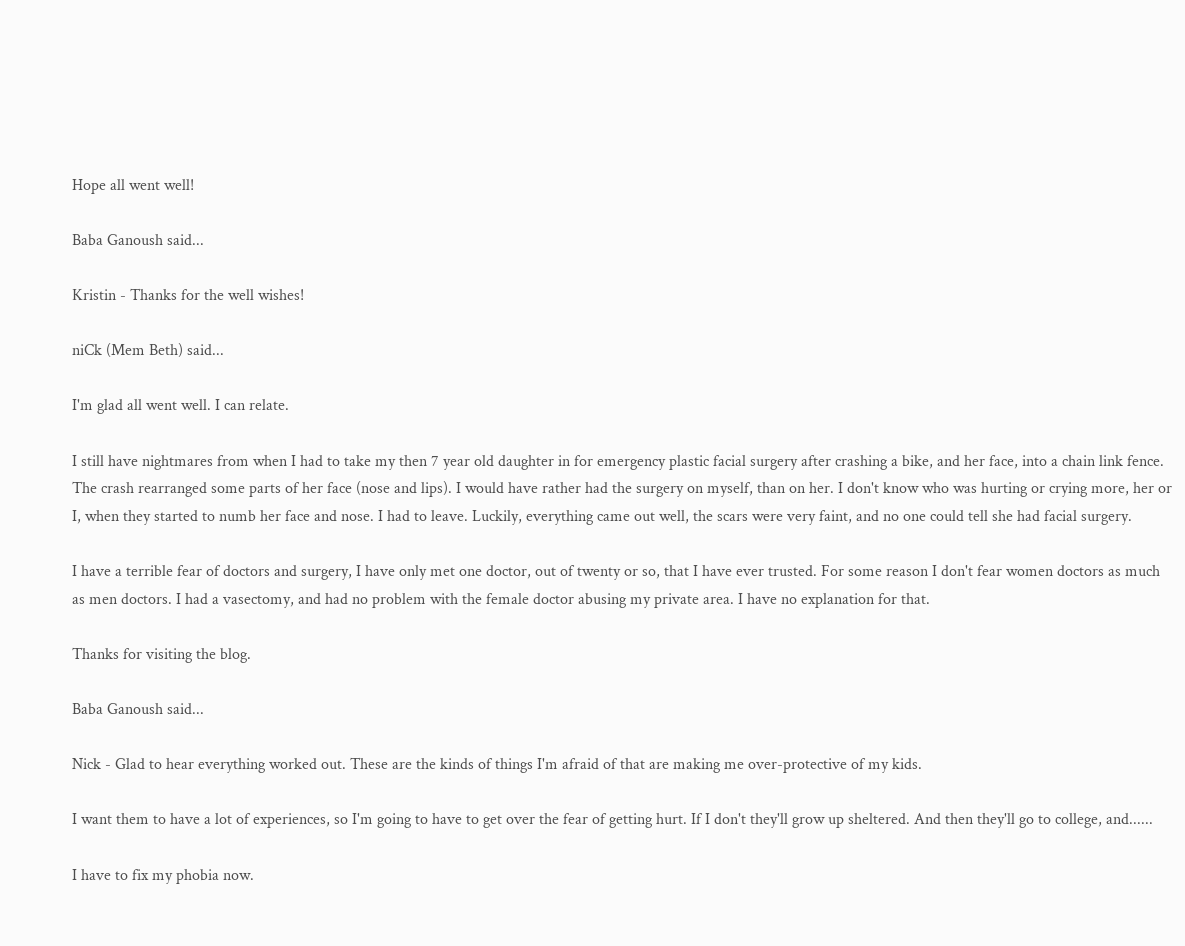Hope all went well!

Baba Ganoush said...

Kristin - Thanks for the well wishes!

niCk (Mem Beth) said...

I'm glad all went well. I can relate.

I still have nightmares from when I had to take my then 7 year old daughter in for emergency plastic facial surgery after crashing a bike, and her face, into a chain link fence. The crash rearranged some parts of her face (nose and lips). I would have rather had the surgery on myself, than on her. I don't know who was hurting or crying more, her or I, when they started to numb her face and nose. I had to leave. Luckily, everything came out well, the scars were very faint, and no one could tell she had facial surgery.

I have a terrible fear of doctors and surgery, I have only met one doctor, out of twenty or so, that I have ever trusted. For some reason I don't fear women doctors as much as men doctors. I had a vasectomy, and had no problem with the female doctor abusing my private area. I have no explanation for that.

Thanks for visiting the blog.

Baba Ganoush said...

Nick - Glad to hear everything worked out. These are the kinds of things I'm afraid of that are making me over-protective of my kids.

I want them to have a lot of experiences, so I'm going to have to get over the fear of getting hurt. If I don't they'll grow up sheltered. And then they'll go to college, and......

I have to fix my phobia now.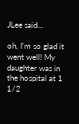JLee said...

oh, I'm so glad it went well! My daughter was in the hospital at 1 1/2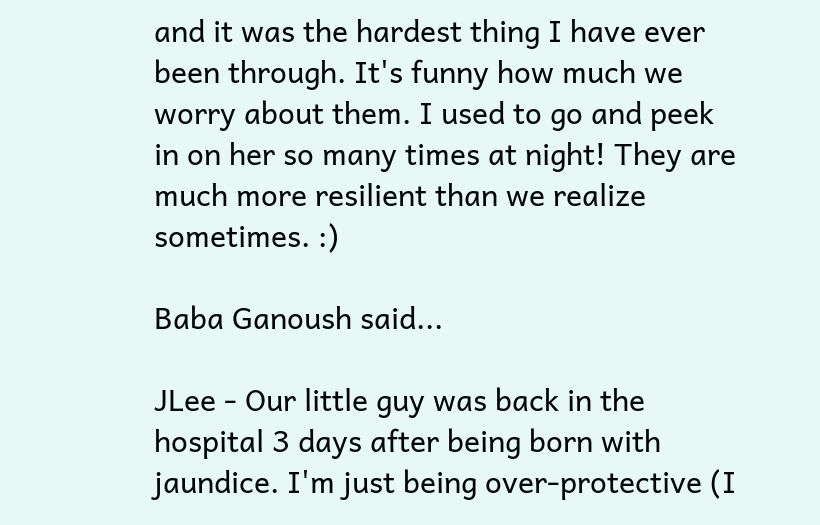and it was the hardest thing I have ever been through. It's funny how much we worry about them. I used to go and peek in on her so many times at night! They are much more resilient than we realize sometimes. :)

Baba Ganoush said...

JLee - Our little guy was back in the hospital 3 days after being born with jaundice. I'm just being over-protective (I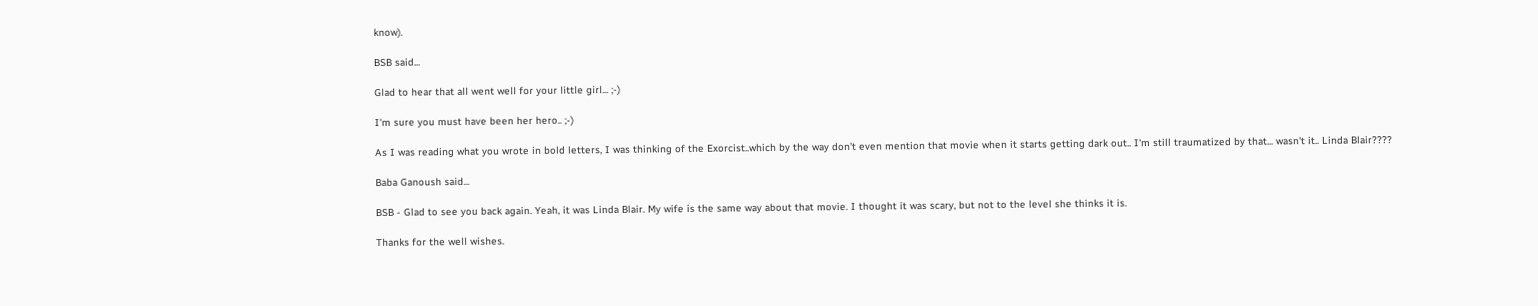know).

BSB said...

Glad to hear that all went well for your little girl... ;-)

I'm sure you must have been her hero.. ;-)

As I was reading what you wrote in bold letters, I was thinking of the Exorcist..which by the way don't even mention that movie when it starts getting dark out.. I'm still traumatized by that... wasn't it.. Linda Blair????

Baba Ganoush said...

BSB - Glad to see you back again. Yeah, it was Linda Blair. My wife is the same way about that movie. I thought it was scary, but not to the level she thinks it is.

Thanks for the well wishes.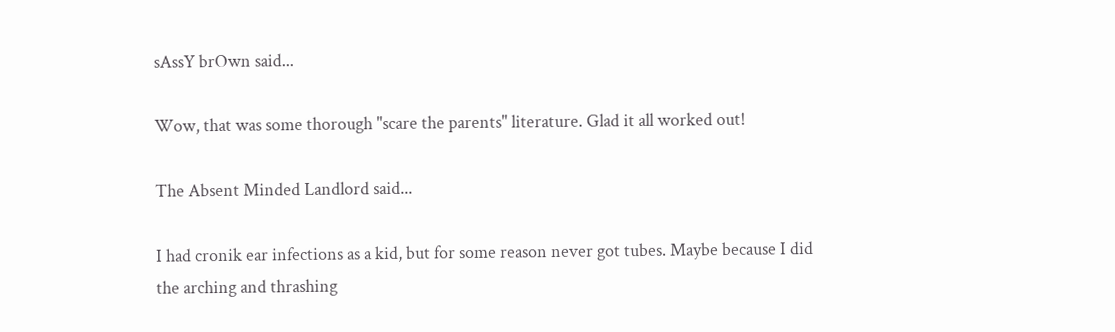sAssY brOwn said...

Wow, that was some thorough "scare the parents" literature. Glad it all worked out!

The Absent Minded Landlord said...

I had cronik ear infections as a kid, but for some reason never got tubes. Maybe because I did the arching and thrashing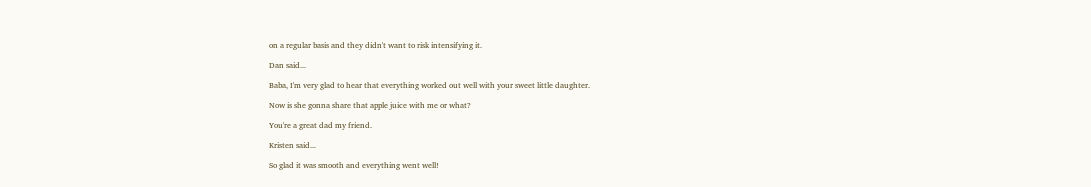on a regular basis and they didn't want to risk intensifying it.

Dan said...

Baba, I'm very glad to hear that everything worked out well with your sweet little daughter.

Now is she gonna share that apple juice with me or what?

You're a great dad my friend.

Kristen said...

So glad it was smooth and everything went well!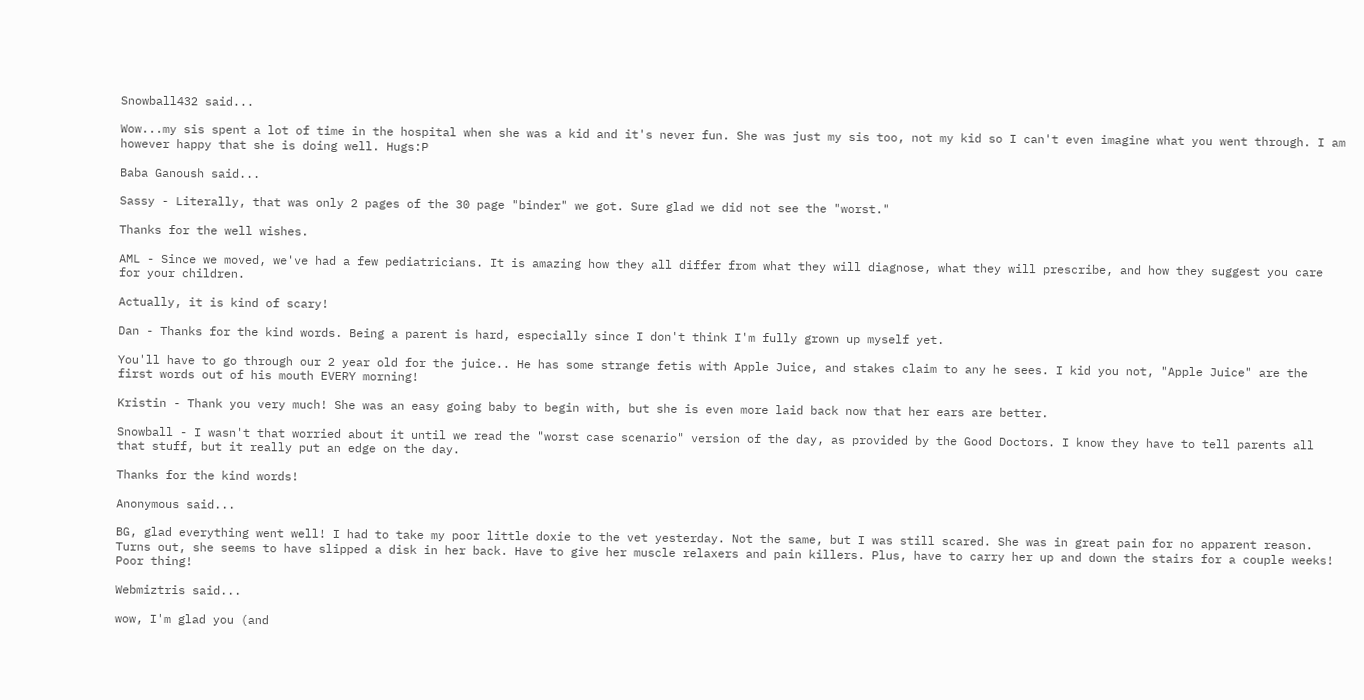Snowball432 said...

Wow...my sis spent a lot of time in the hospital when she was a kid and it's never fun. She was just my sis too, not my kid so I can't even imagine what you went through. I am however happy that she is doing well. Hugs:P

Baba Ganoush said...

Sassy - Literally, that was only 2 pages of the 30 page "binder" we got. Sure glad we did not see the "worst."

Thanks for the well wishes.

AML - Since we moved, we've had a few pediatricians. It is amazing how they all differ from what they will diagnose, what they will prescribe, and how they suggest you care for your children.

Actually, it is kind of scary!

Dan - Thanks for the kind words. Being a parent is hard, especially since I don't think I'm fully grown up myself yet.

You'll have to go through our 2 year old for the juice.. He has some strange fetis with Apple Juice, and stakes claim to any he sees. I kid you not, "Apple Juice" are the first words out of his mouth EVERY morning!

Kristin - Thank you very much! She was an easy going baby to begin with, but she is even more laid back now that her ears are better.

Snowball - I wasn't that worried about it until we read the "worst case scenario" version of the day, as provided by the Good Doctors. I know they have to tell parents all that stuff, but it really put an edge on the day.

Thanks for the kind words!

Anonymous said...

BG, glad everything went well! I had to take my poor little doxie to the vet yesterday. Not the same, but I was still scared. She was in great pain for no apparent reason. Turns out, she seems to have slipped a disk in her back. Have to give her muscle relaxers and pain killers. Plus, have to carry her up and down the stairs for a couple weeks! Poor thing!

Webmiztris said...

wow, I'm glad you (and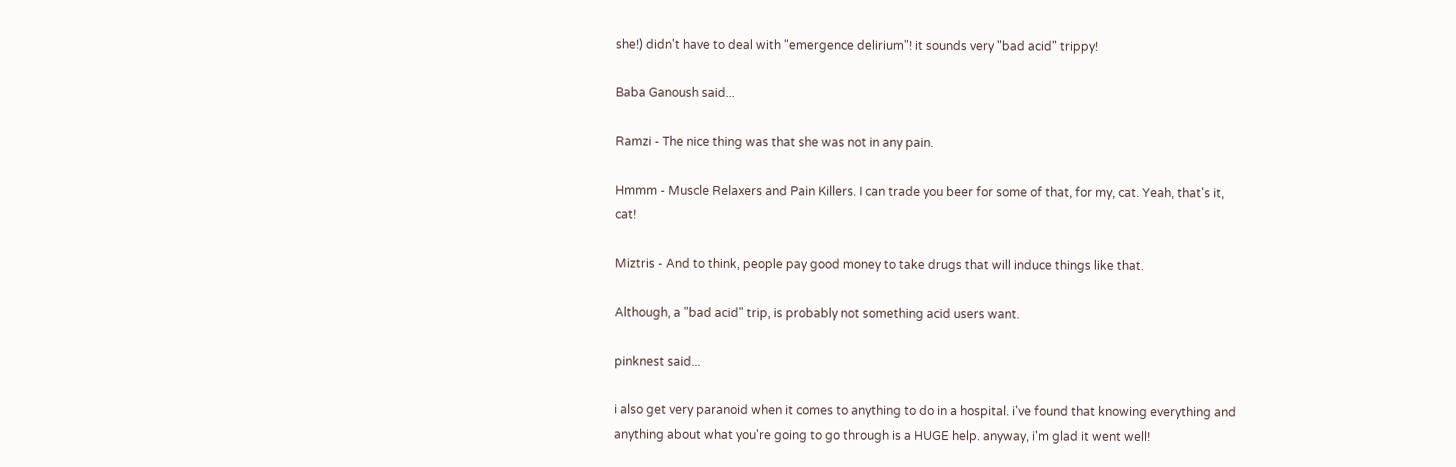she!) didn't have to deal with "emergence delirium"! it sounds very "bad acid" trippy!

Baba Ganoush said...

Ramzi - The nice thing was that she was not in any pain.

Hmmm - Muscle Relaxers and Pain Killers. I can trade you beer for some of that, for my, cat. Yeah, that's it, cat!

Miztris - And to think, people pay good money to take drugs that will induce things like that.

Although, a "bad acid" trip, is probably not something acid users want.

pinknest said...

i also get very paranoid when it comes to anything to do in a hospital. i've found that knowing everything and anything about what you're going to go through is a HUGE help. anyway, i'm glad it went well!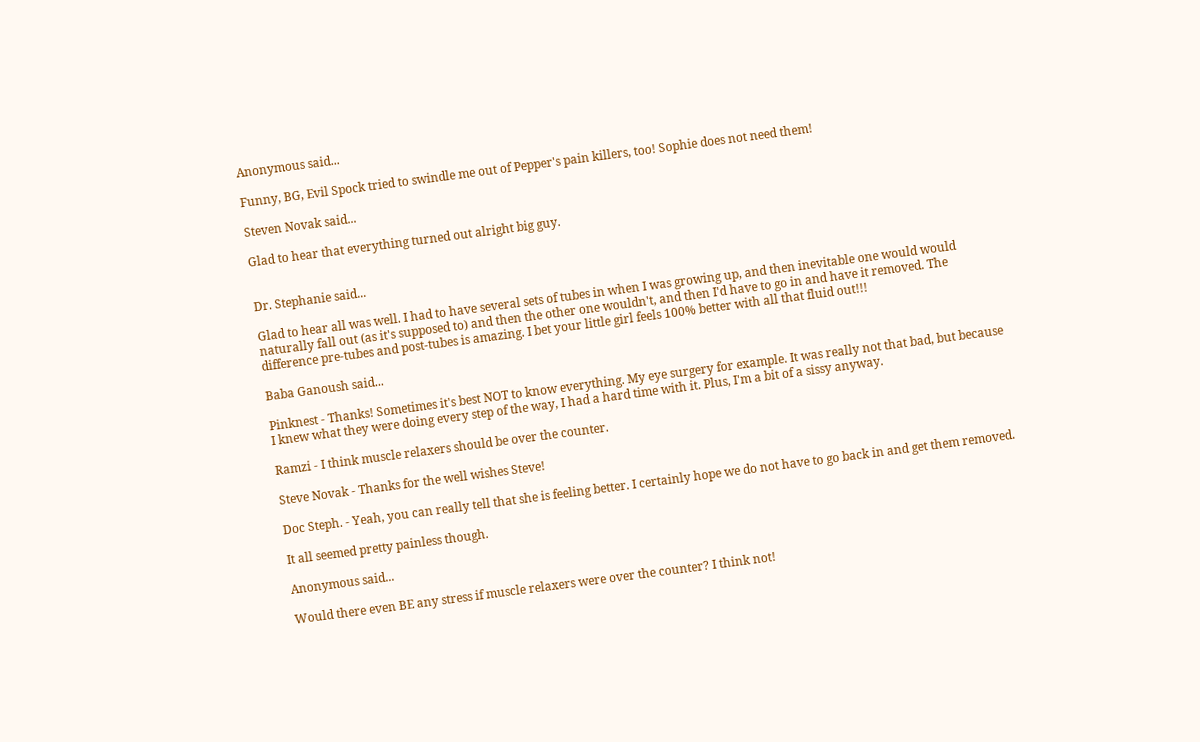Anonymous said...

Funny, BG, Evil Spock tried to swindle me out of Pepper's pain killers, too! Sophie does not need them!

Steven Novak said...

Glad to hear that everything turned out alright big guy.


Dr. Stephanie said...

Glad to hear all was well. I had to have several sets of tubes in when I was growing up, and then inevitable one would would naturally fall out (as it's supposed to) and then the other one wouldn't, and then I'd have to go in and have it removed. The difference pre-tubes and post-tubes is amazing. I bet your little girl feels 100% better with all that fluid out!!!

Baba Ganoush said...

Pinknest - Thanks! Sometimes it's best NOT to know everything. My eye surgery for example. It was really not that bad, but because I knew what they were doing every step of the way, I had a hard time with it. Plus, I'm a bit of a sissy anyway.

Ramzi - I think muscle relaxers should be over the counter.

Steve Novak - Thanks for the well wishes Steve!

Doc Steph. - Yeah, you can really tell that she is feeling better. I certainly hope we do not have to go back in and get them removed.

It all seemed pretty painless though.

Anonymous said...

Would there even BE any stress if muscle relaxers were over the counter? I think not!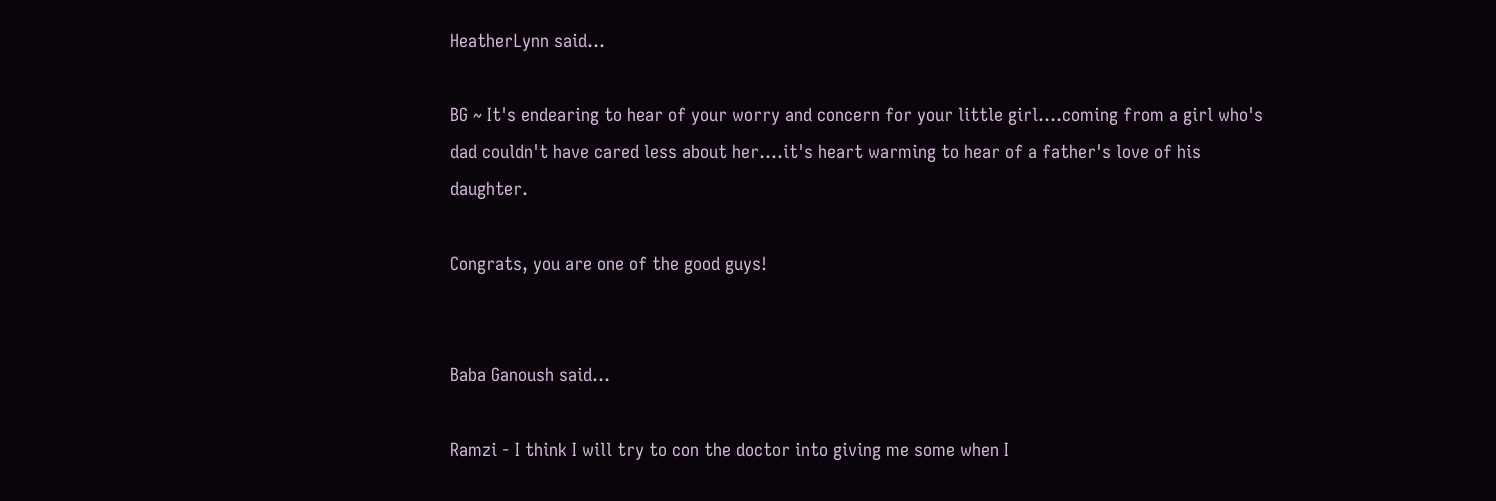HeatherLynn said...

BG ~ It's endearing to hear of your worry and concern for your little girl....coming from a girl who's dad couldn't have cared less about her....it's heart warming to hear of a father's love of his daughter.

Congrats, you are one of the good guys!


Baba Ganoush said...

Ramzi - I think I will try to con the doctor into giving me some when I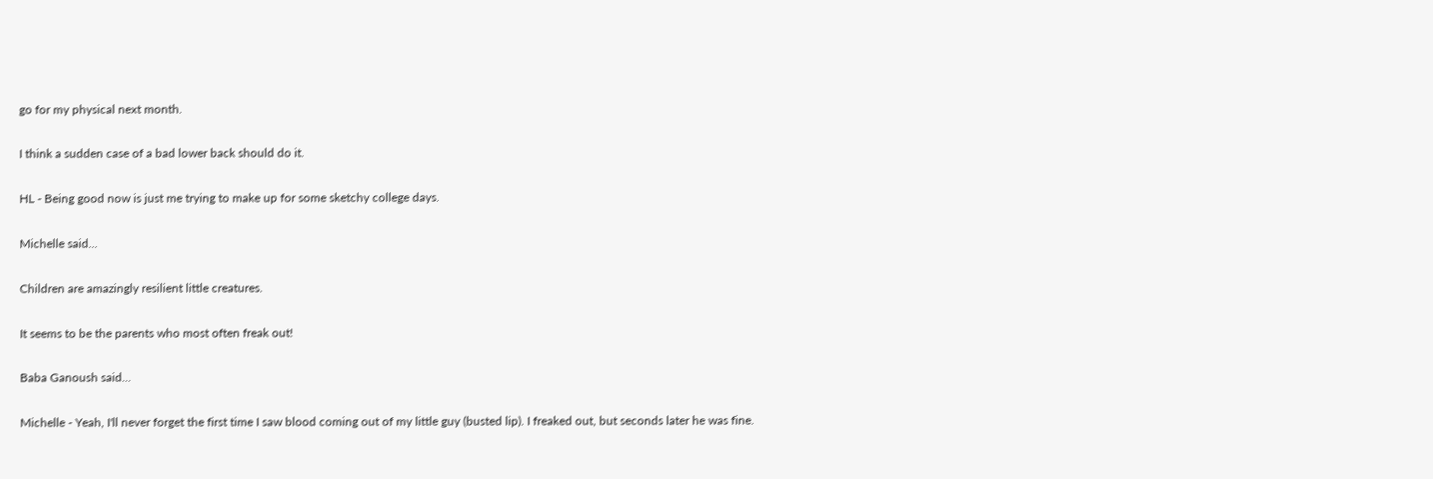go for my physical next month.

I think a sudden case of a bad lower back should do it.

HL - Being good now is just me trying to make up for some sketchy college days.

Michelle said...

Children are amazingly resilient little creatures.

It seems to be the parents who most often freak out!

Baba Ganoush said...

Michelle - Yeah, I'll never forget the first time I saw blood coming out of my little guy (busted lip). I freaked out, but seconds later he was fine.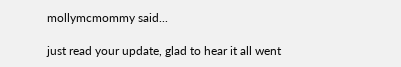mollymcmommy said...

just read your update, glad to hear it all went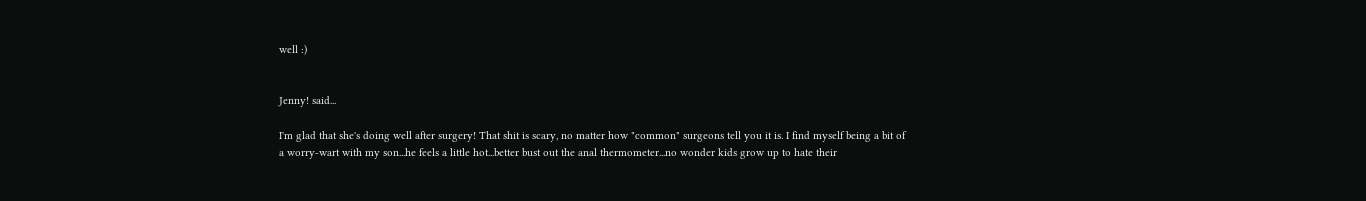well :)


Jenny! said...

I'm glad that she's doing well after surgery! That shit is scary, no matter how "common" surgeons tell you it is. I find myself being a bit of a worry-wart with my son...he feels a little hot...better bust out the anal thermometer...no wonder kids grow up to hate their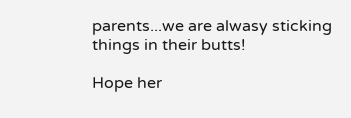parents...we are alwasy sticking things in their butts!

Hope her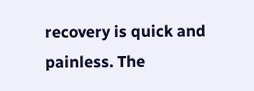recovery is quick and painless. The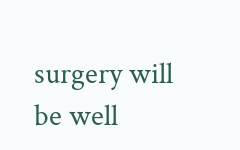surgery will be well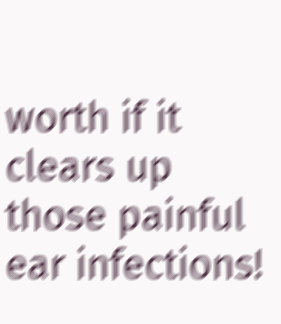worth if it clears up those painful ear infections!